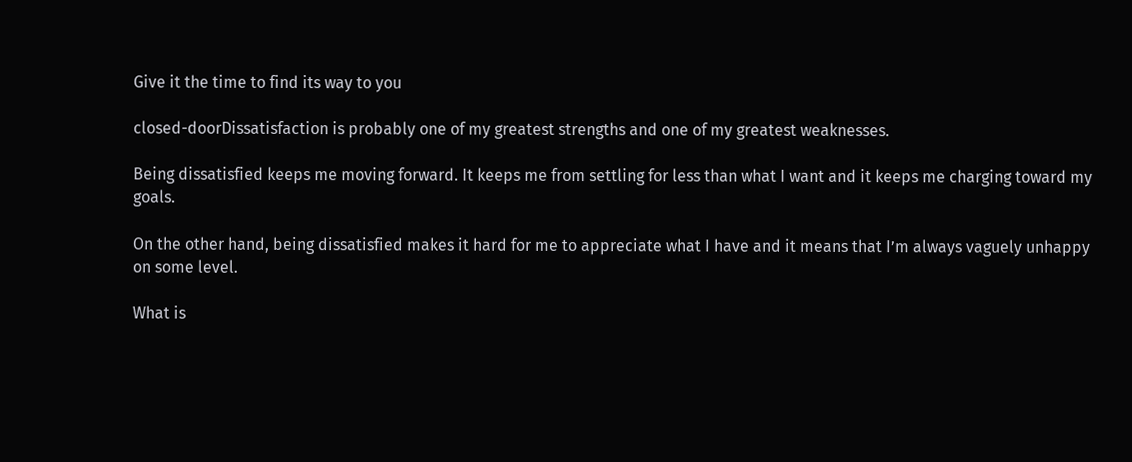Give it the time to find its way to you

closed-doorDissatisfaction is probably one of my greatest strengths and one of my greatest weaknesses.

Being dissatisfied keeps me moving forward. It keeps me from settling for less than what I want and it keeps me charging toward my goals.

On the other hand, being dissatisfied makes it hard for me to appreciate what I have and it means that I’m always vaguely unhappy on some level.

What is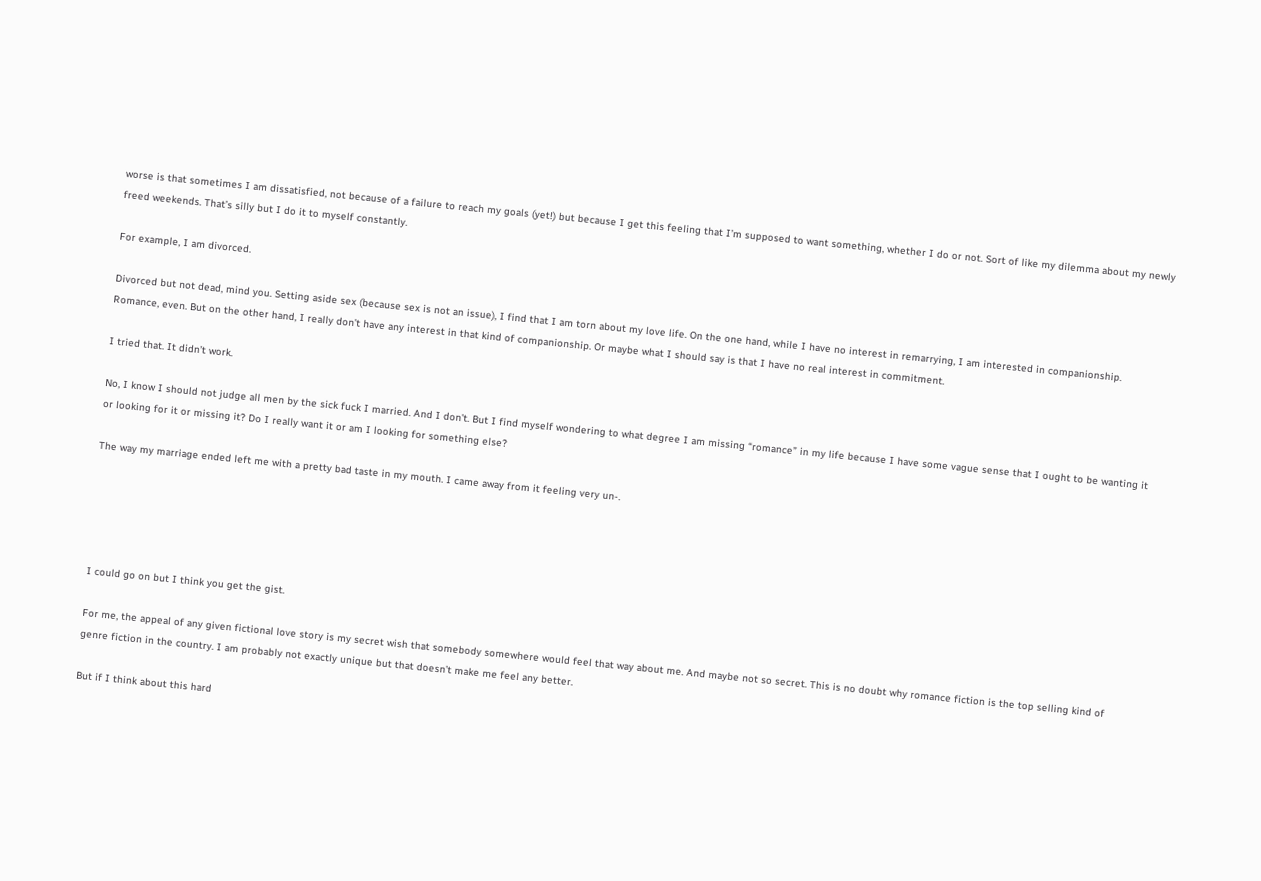worse is that sometimes I am dissatisfied, not because of a failure to reach my goals (yet!) but because I get this feeling that I’m supposed to want something, whether I do or not. Sort of like my dilemma about my newly freed weekends. That’s silly but I do it to myself constantly.

For example, I am divorced.

Divorced but not dead, mind you. Setting aside sex (because sex is not an issue), I find that I am torn about my love life. On the one hand, while I have no interest in remarrying, I am interested in companionship. Romance, even. But on the other hand, I really don’t have any interest in that kind of companionship. Or maybe what I should say is that I have no real interest in commitment.

I tried that. It didn’t work.

No, I know I should not judge all men by the sick fuck I married. And I don’t. But I find myself wondering to what degree I am missing “romance” in my life because I have some vague sense that I ought to be wanting it or looking for it or missing it? Do I really want it or am I looking for something else?

The way my marriage ended left me with a pretty bad taste in my mouth. I came away from it feeling very un-.





I could go on but I think you get the gist.

For me, the appeal of any given fictional love story is my secret wish that somebody somewhere would feel that way about me. And maybe not so secret. This is no doubt why romance fiction is the top selling kind of genre fiction in the country. I am probably not exactly unique but that doesn’t make me feel any better.

But if I think about this hard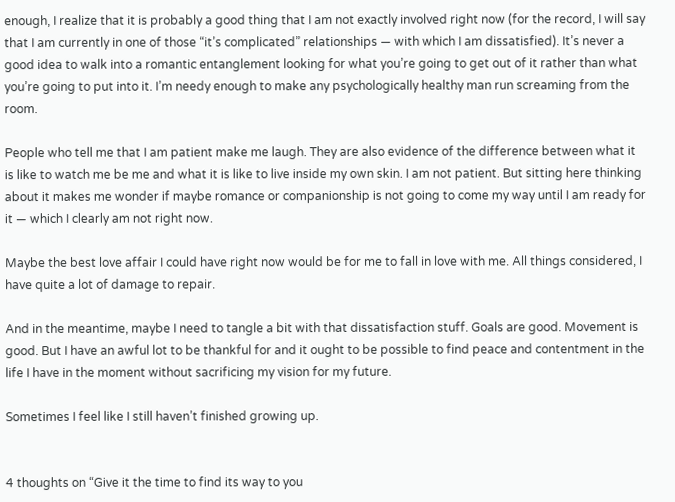enough, I realize that it is probably a good thing that I am not exactly involved right now (for the record, I will say that I am currently in one of those “it’s complicated” relationships — with which I am dissatisfied). It’s never a good idea to walk into a romantic entanglement looking for what you’re going to get out of it rather than what you’re going to put into it. I’m needy enough to make any psychologically healthy man run screaming from the room.

People who tell me that I am patient make me laugh. They are also evidence of the difference between what it is like to watch me be me and what it is like to live inside my own skin. I am not patient. But sitting here thinking about it makes me wonder if maybe romance or companionship is not going to come my way until I am ready for it — which I clearly am not right now.

Maybe the best love affair I could have right now would be for me to fall in love with me. All things considered, I have quite a lot of damage to repair.

And in the meantime, maybe I need to tangle a bit with that dissatisfaction stuff. Goals are good. Movement is good. But I have an awful lot to be thankful for and it ought to be possible to find peace and contentment in the life I have in the moment without sacrificing my vision for my future.

Sometimes I feel like I still haven’t finished growing up.


4 thoughts on “Give it the time to find its way to you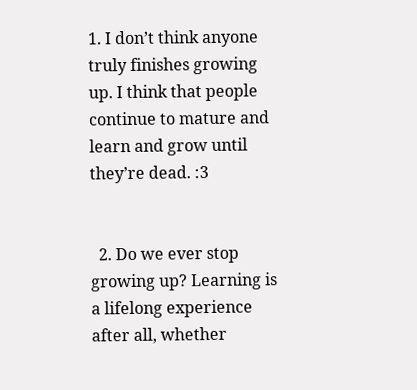1. I don’t think anyone truly finishes growing up. I think that people continue to mature and learn and grow until they’re dead. :3


  2. Do we ever stop growing up? Learning is a lifelong experience after all, whether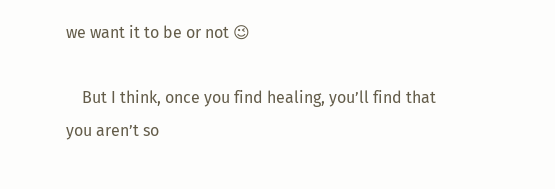we want it to be or not 😉

    But I think, once you find healing, you’ll find that you aren’t so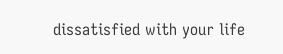dissatisfied with your life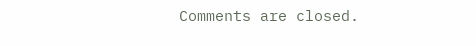Comments are closed.